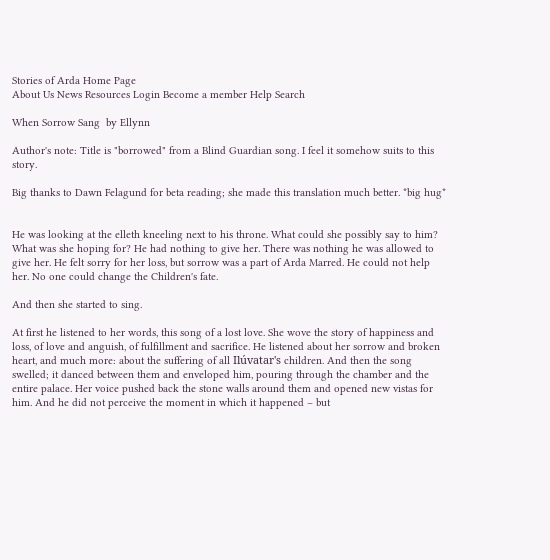Stories of Arda Home Page
About Us News Resources Login Become a member Help Search

When Sorrow Sang  by Ellynn

Author's note: Title is "borrowed" from a Blind Guardian song. I feel it somehow suits to this story.

Big thanks to Dawn Felagund for beta reading; she made this translation much better. *big hug*


He was looking at the elleth kneeling next to his throne. What could she possibly say to him? What was she hoping for? He had nothing to give her. There was nothing he was allowed to give her. He felt sorry for her loss, but sorrow was a part of Arda Marred. He could not help her. No one could change the Children's fate.

And then she started to sing.

At first he listened to her words, this song of a lost love. She wove the story of happiness and loss, of love and anguish, of fulfillment and sacrifice. He listened about her sorrow and broken heart, and much more: about the suffering of all Ilúvatar's children. And then the song swelled; it danced between them and enveloped him, pouring through the chamber and the entire palace. Her voice pushed back the stone walls around them and opened new vistas for him. And he did not perceive the moment in which it happened – but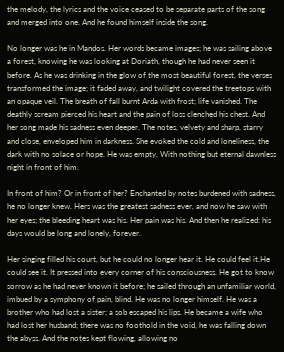the melody, the lyrics and the voice ceased to be separate parts of the song and merged into one. And he found himself inside the song.

No longer was he in Mandos. Her words became images; he was sailing above a forest, knowing he was looking at Doriath, though he had never seen it before. As he was drinking in the glow of the most beautiful forest, the verses transformed the image; it faded away, and twilight covered the treetops with an opaque veil. The breath of fall burnt Arda with frost; life vanished. The deathly scream pierced his heart and the pain of loss clenched his chest. And her song made his sadness even deeper. The notes, velvety and sharp, starry and close, enveloped him in darkness. She evoked the cold and loneliness, the dark with no solace or hope. He was empty. With nothing but eternal dawnless night in front of him.

In front of him? Or in front of her? Enchanted by notes burdened with sadness, he no longer knew. Hers was the greatest sadness ever, and now he saw with her eyes; the bleeding heart was his. Her pain was his. And then he realized: his days would be long and lonely, forever.

Her singing filled his court, but he could no longer hear it. He could feel it.He could see it. It pressed into every corner of his consciousness. He got to know sorrow as he had never known it before; he sailed through an unfamiliar world, imbued by a symphony of pain, blind. He was no longer himself. He was a brother who had lost a sister; a sob escaped his lips. He became a wife who had lost her husband; there was no foothold in the void, he was falling down the abyss. And the notes kept flowing, allowing no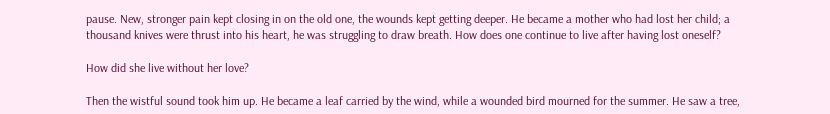pause. New, stronger pain kept closing in on the old one, the wounds kept getting deeper. He became a mother who had lost her child; a thousand knives were thrust into his heart, he was struggling to draw breath. How does one continue to live after having lost oneself?

How did she live without her love?

Then the wistful sound took him up. He became a leaf carried by the wind, while a wounded bird mourned for the summer. He saw a tree,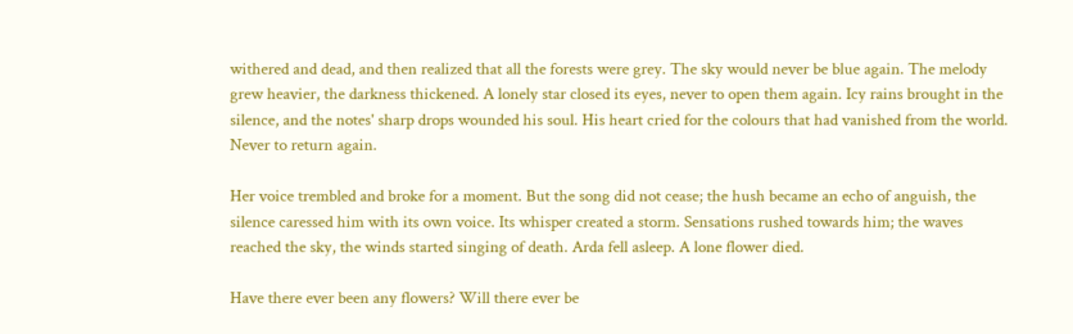withered and dead, and then realized that all the forests were grey. The sky would never be blue again. The melody grew heavier, the darkness thickened. A lonely star closed its eyes, never to open them again. Icy rains brought in the silence, and the notes' sharp drops wounded his soul. His heart cried for the colours that had vanished from the world. Never to return again.

Her voice trembled and broke for a moment. But the song did not cease; the hush became an echo of anguish, the silence caressed him with its own voice. Its whisper created a storm. Sensations rushed towards him; the waves reached the sky, the winds started singing of death. Arda fell asleep. A lone flower died.

Have there ever been any flowers? Will there ever be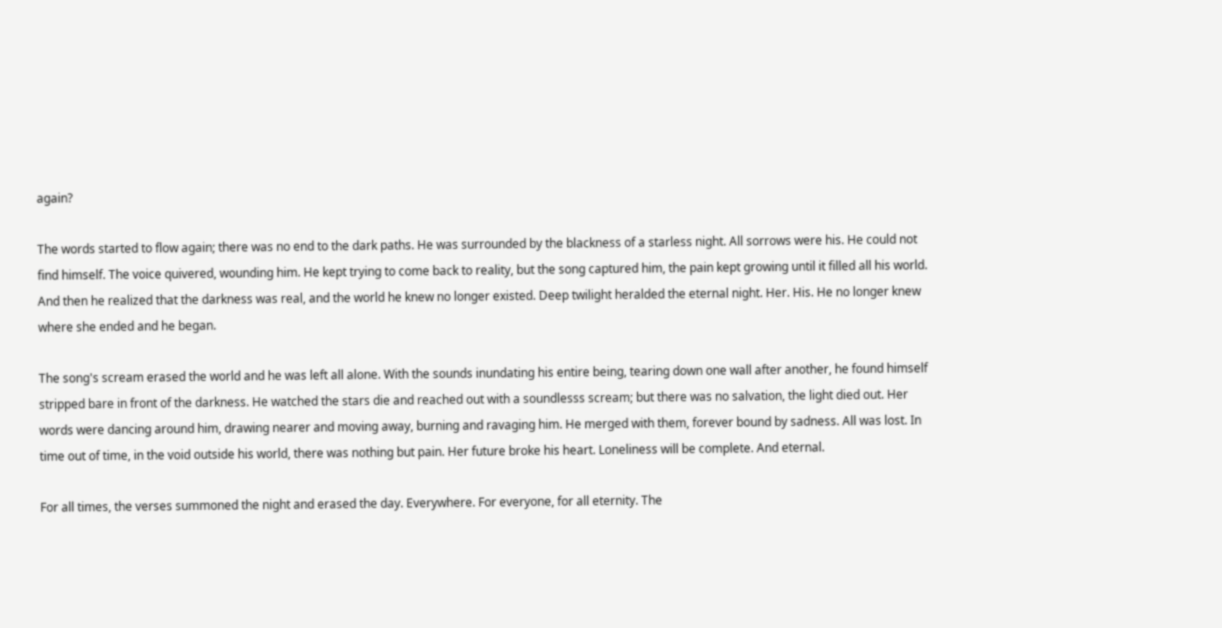again?

The words started to flow again; there was no end to the dark paths. He was surrounded by the blackness of a starless night. All sorrows were his. He could not find himself. The voice quivered, wounding him. He kept trying to come back to reality, but the song captured him, the pain kept growing until it filled all his world. And then he realized that the darkness was real, and the world he knew no longer existed. Deep twilight heralded the eternal night. Her. His. He no longer knew where she ended and he began.

The song's scream erased the world and he was left all alone. With the sounds inundating his entire being, tearing down one wall after another, he found himself stripped bare in front of the darkness. He watched the stars die and reached out with a soundlesss scream; but there was no salvation, the light died out. Her words were dancing around him, drawing nearer and moving away, burning and ravaging him. He merged with them, forever bound by sadness. All was lost. In time out of time, in the void outside his world, there was nothing but pain. Her future broke his heart. Loneliness will be complete. And eternal.

For all times, the verses summoned the night and erased the day. Everywhere. For everyone, for all eternity. The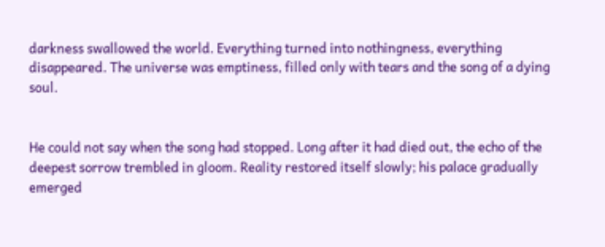darkness swallowed the world. Everything turned into nothingness, everything disappeared. The universe was emptiness, filled only with tears and the song of a dying soul.


He could not say when the song had stopped. Long after it had died out, the echo of the deepest sorrow trembled in gloom. Reality restored itself slowly; his palace gradually emerged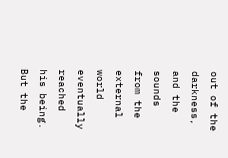out of the darkness, and the sounds from the external world eventually reached his being. But the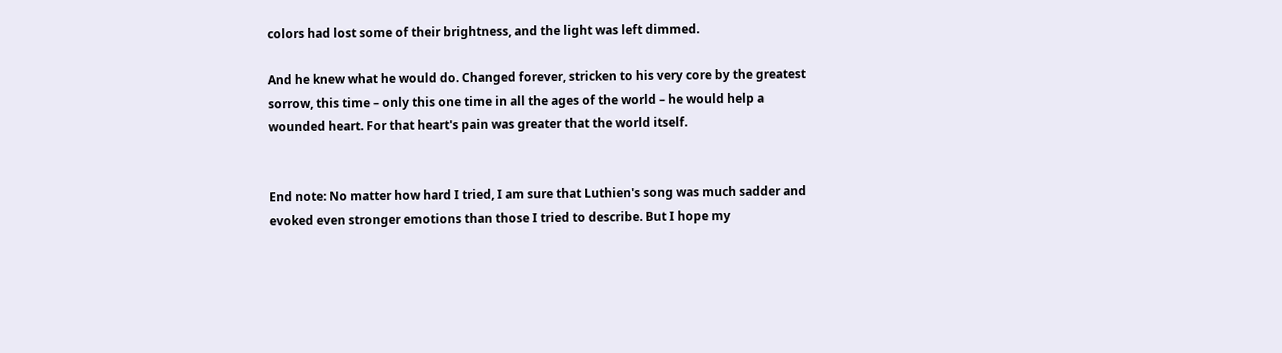colors had lost some of their brightness, and the light was left dimmed.

And he knew what he would do. Changed forever, stricken to his very core by the greatest sorrow, this time – only this one time in all the ages of the world – he would help a wounded heart. For that heart's pain was greater that the world itself.


End note: No matter how hard I tried, I am sure that Luthien's song was much sadder and evoked even stronger emotions than those I tried to describe. But I hope my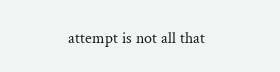attempt is not all that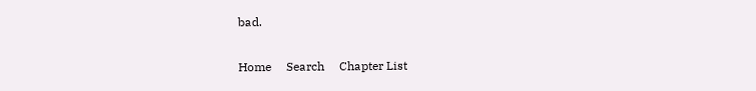bad.

Home     Search     Chapter List